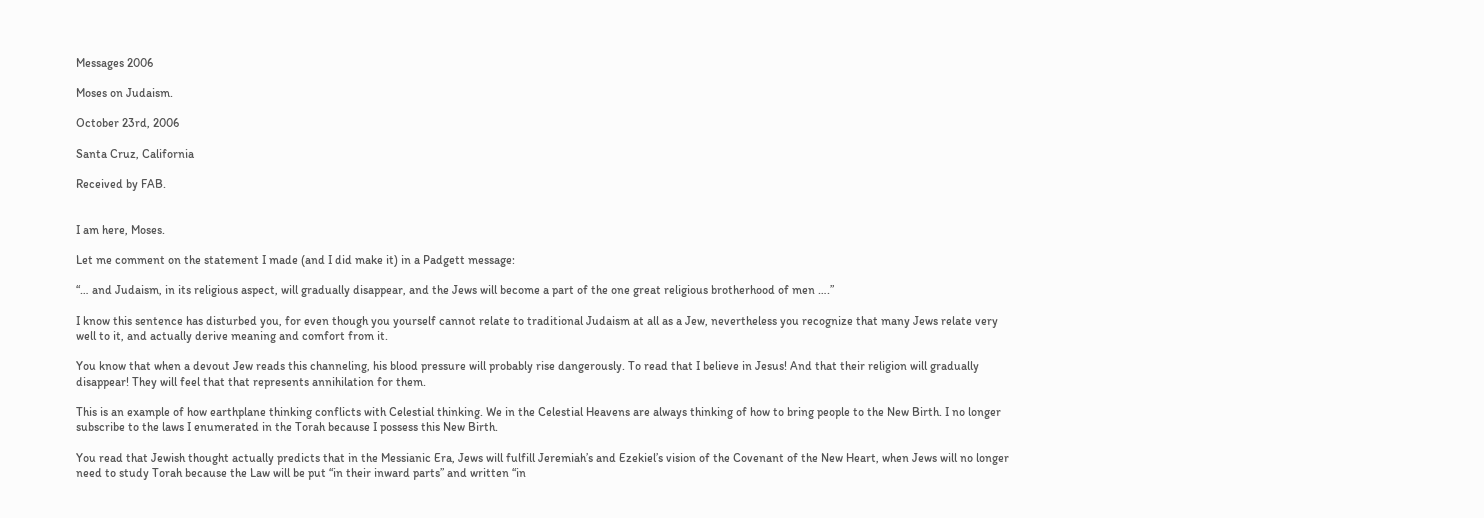Messages 2006

Moses on Judaism.

October 23rd, 2006

Santa Cruz, California

Received by FAB.


I am here, Moses.

Let me comment on the statement I made (and I did make it) in a Padgett message:

“… and Judaism, in its religious aspect, will gradually disappear, and the Jews will become a part of the one great religious brotherhood of men ….”

I know this sentence has disturbed you, for even though you yourself cannot relate to traditional Judaism at all as a Jew, nevertheless you recognize that many Jews relate very well to it, and actually derive meaning and comfort from it.

You know that when a devout Jew reads this channeling, his blood pressure will probably rise dangerously. To read that I believe in Jesus! And that their religion will gradually disappear! They will feel that that represents annihilation for them.

This is an example of how earthplane thinking conflicts with Celestial thinking. We in the Celestial Heavens are always thinking of how to bring people to the New Birth. I no longer subscribe to the laws I enumerated in the Torah because I possess this New Birth.

You read that Jewish thought actually predicts that in the Messianic Era, Jews will fulfill Jeremiah’s and Ezekiel’s vision of the Covenant of the New Heart, when Jews will no longer need to study Torah because the Law will be put “in their inward parts” and written “in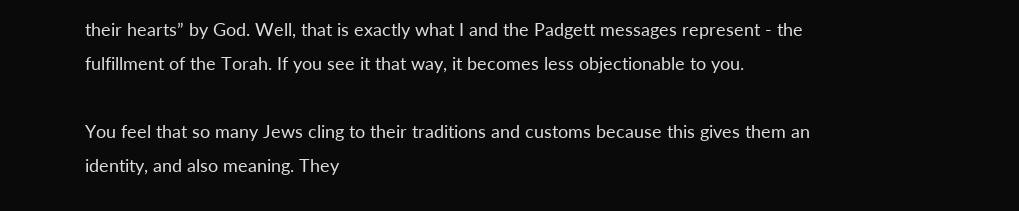their hearts” by God. Well, that is exactly what I and the Padgett messages represent - the fulfillment of the Torah. If you see it that way, it becomes less objectionable to you.

You feel that so many Jews cling to their traditions and customs because this gives them an identity, and also meaning. They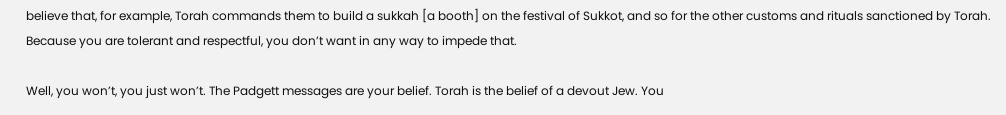believe that, for example, Torah commands them to build a sukkah [a booth] on the festival of Sukkot, and so for the other customs and rituals sanctioned by Torah. Because you are tolerant and respectful, you don’t want in any way to impede that.

Well, you won’t, you just won’t. The Padgett messages are your belief. Torah is the belief of a devout Jew. You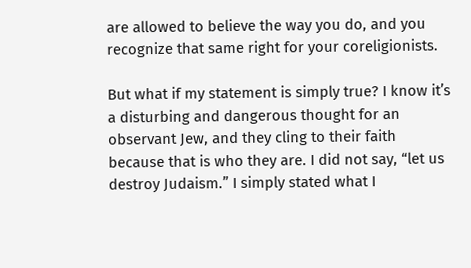are allowed to believe the way you do, and you recognize that same right for your coreligionists.

But what if my statement is simply true? I know it’s a disturbing and dangerous thought for an observant Jew, and they cling to their faith because that is who they are. I did not say, “let us destroy Judaism.” I simply stated what I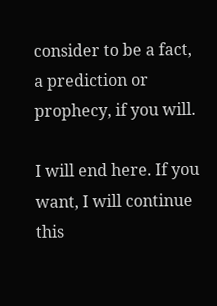consider to be a fact, a prediction or prophecy, if you will.

I will end here. If you want, I will continue this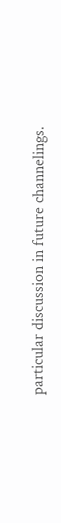particular discussion in future channelings.